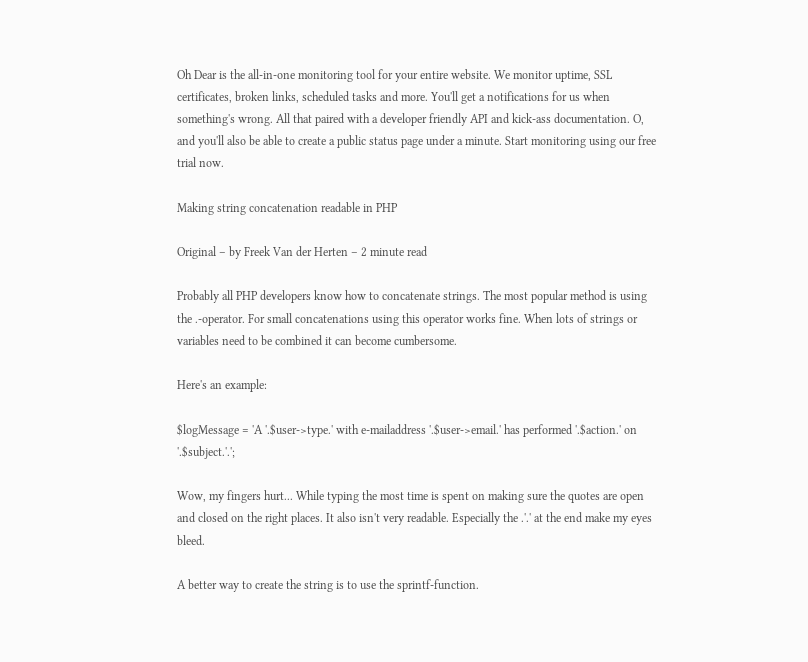Oh Dear is the all-in-one monitoring tool for your entire website. We monitor uptime, SSL certificates, broken links, scheduled tasks and more. You'll get a notifications for us when something's wrong. All that paired with a developer friendly API and kick-ass documentation. O, and you'll also be able to create a public status page under a minute. Start monitoring using our free trial now.

Making string concatenation readable in PHP

Original – by Freek Van der Herten – 2 minute read

Probably all PHP developers know how to concatenate strings. The most popular method is using the .-operator. For small concatenations using this operator works fine. When lots of strings or variables need to be combined it can become cumbersome.

Here's an example:

$logMessage = 'A '.$user->type.' with e-mailaddress '.$user->email.' has performed '.$action.' on '.$subject.'.';

Wow, my fingers hurt... While typing the most time is spent on making sure the quotes are open and closed on the right places. It also isn't very readable. Especially the .'.' at the end make my eyes bleed.

A better way to create the string is to use the sprintf-function.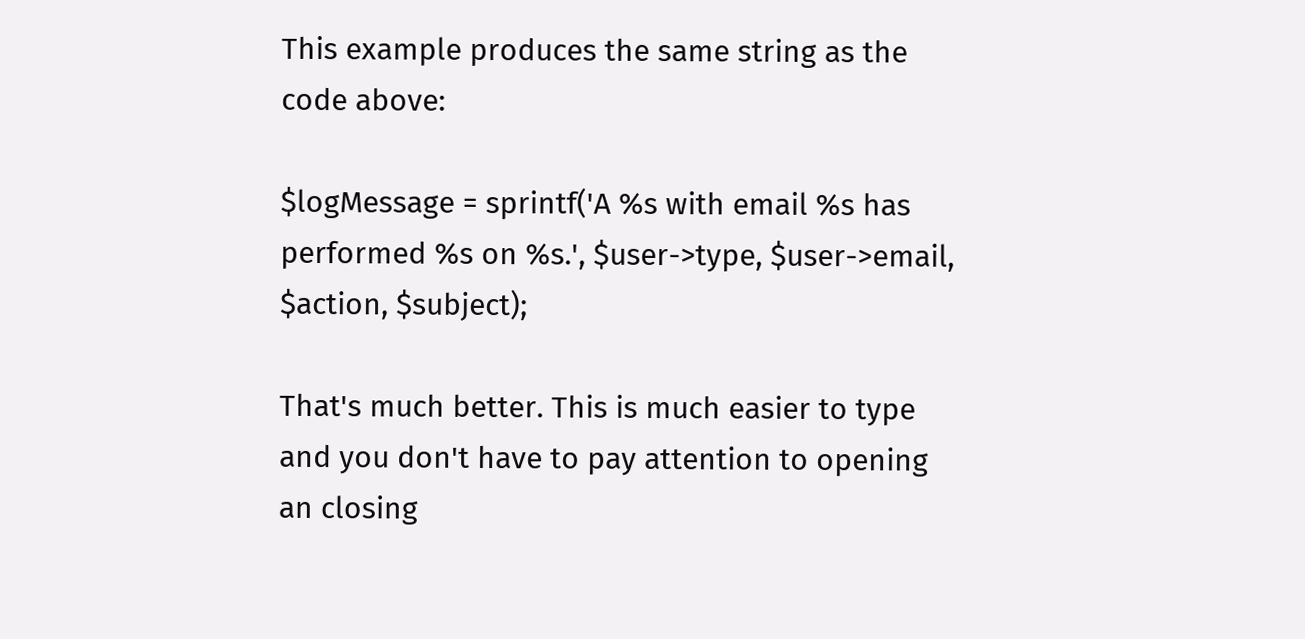This example produces the same string as the code above:

$logMessage = sprintf('A %s with email %s has performed %s on %s.', $user->type, $user->email, $action, $subject);

That's much better. This is much easier to type and you don't have to pay attention to opening an closing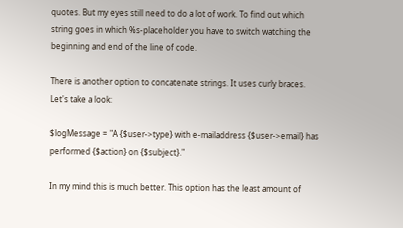quotes. But my eyes still need to do a lot of work. To find out which string goes in which %s-placeholder you have to switch watching the beginning and end of the line of code.

There is another option to concatenate strings. It uses curly braces. Let's take a look:

$logMessage = "A {$user->type} with e-mailaddress {$user->email} has performed {$action} on {$subject}."

In my mind this is much better. This option has the least amount of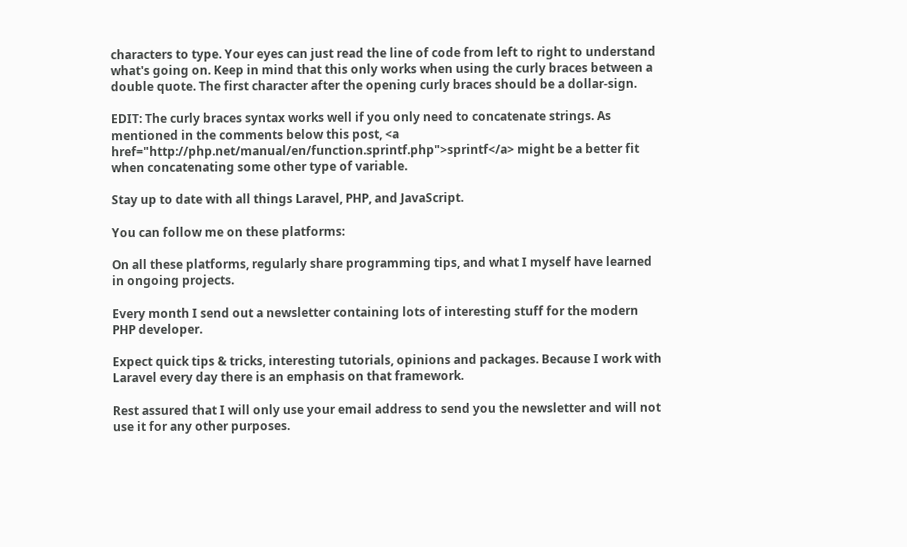characters to type. Your eyes can just read the line of code from left to right to understand what's going on. Keep in mind that this only works when using the curly braces between a double quote. The first character after the opening curly braces should be a dollar-sign.

EDIT: The curly braces syntax works well if you only need to concatenate strings. As mentioned in the comments below this post, <a href="http://php.net/manual/en/function.sprintf.php">sprintf</a> might be a better fit when concatenating some other type of variable.

Stay up to date with all things Laravel, PHP, and JavaScript.

You can follow me on these platforms:

On all these platforms, regularly share programming tips, and what I myself have learned in ongoing projects.

Every month I send out a newsletter containing lots of interesting stuff for the modern PHP developer.

Expect quick tips & tricks, interesting tutorials, opinions and packages. Because I work with Laravel every day there is an emphasis on that framework.

Rest assured that I will only use your email address to send you the newsletter and will not use it for any other purposes.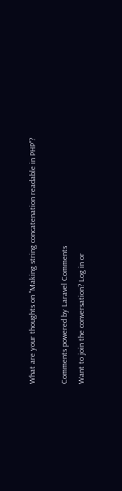What are your thoughts on "Making string concatenation readable in PHP"?

Comments powered by Laravel Comments
Want to join the conversation? Log in or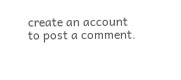create an account to post a comment.